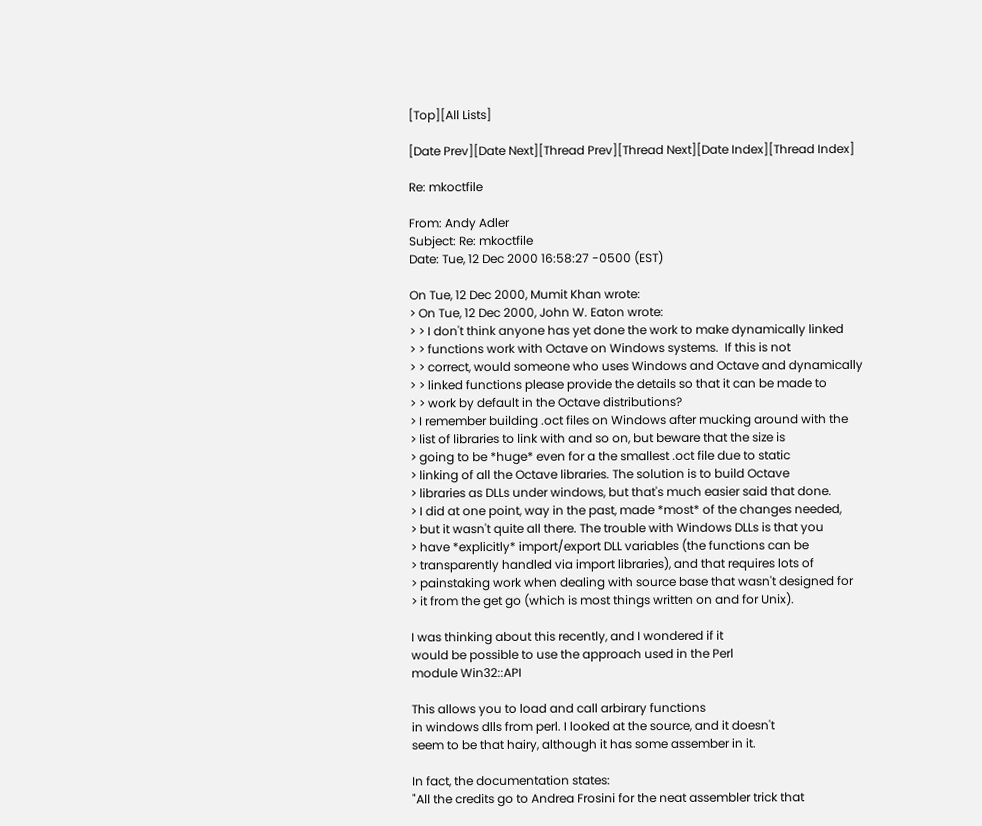[Top][All Lists]

[Date Prev][Date Next][Thread Prev][Thread Next][Date Index][Thread Index]

Re: mkoctfile

From: Andy Adler
Subject: Re: mkoctfile
Date: Tue, 12 Dec 2000 16:58:27 -0500 (EST)

On Tue, 12 Dec 2000, Mumit Khan wrote:
> On Tue, 12 Dec 2000, John W. Eaton wrote:
> > I don't think anyone has yet done the work to make dynamically linked
> > functions work with Octave on Windows systems.  If this is not
> > correct, would someone who uses Windows and Octave and dynamically
> > linked functions please provide the details so that it can be made to
> > work by default in the Octave distributions?
> I remember building .oct files on Windows after mucking around with the
> list of libraries to link with and so on, but beware that the size is
> going to be *huge* even for a the smallest .oct file due to static
> linking of all the Octave libraries. The solution is to build Octave
> libraries as DLLs under windows, but that's much easier said that done.
> I did at one point, way in the past, made *most* of the changes needed,
> but it wasn't quite all there. The trouble with Windows DLLs is that you
> have *explicitly* import/export DLL variables (the functions can be
> transparently handled via import libraries), and that requires lots of
> painstaking work when dealing with source base that wasn't designed for
> it from the get go (which is most things written on and for Unix).

I was thinking about this recently, and I wondered if it
would be possible to use the approach used in the Perl
module Win32::API

This allows you to load and call arbirary functions
in windows dlls from perl. I looked at the source, and it doesn't
seem to be that hairy, although it has some assember in it.

In fact, the documentation states:
"All the credits go to Andrea Frosini for the neat assembler trick that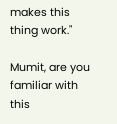makes this thing work."

Mumit, are you familiar with this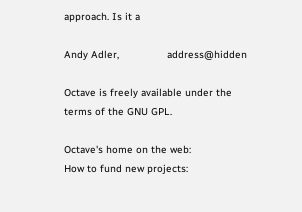approach. Is it a

Andy Adler,                address@hidden

Octave is freely available under the terms of the GNU GPL.

Octave's home on the web:
How to fund new projects: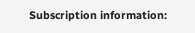Subscription information: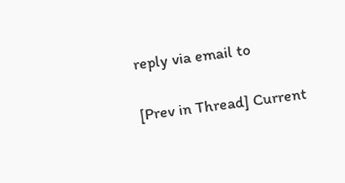reply via email to

[Prev in Thread] Current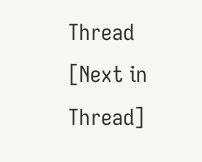Thread [Next in Thread]